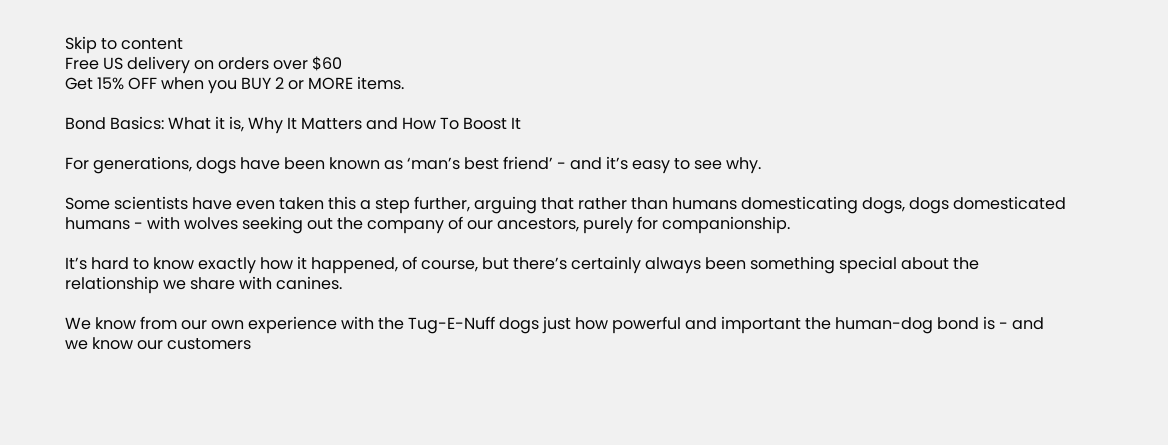Skip to content
Free US delivery on orders over $60
Get 15% OFF when you BUY 2 or MORE items.

Bond Basics: What it is, Why It Matters and How To Boost It

For generations, dogs have been known as ‘man’s best friend’ - and it’s easy to see why.

Some scientists have even taken this a step further, arguing that rather than humans domesticating dogs, dogs domesticated humans - with wolves seeking out the company of our ancestors, purely for companionship.

It’s hard to know exactly how it happened, of course, but there’s certainly always been something special about the relationship we share with canines.

We know from our own experience with the Tug-E-Nuff dogs just how powerful and important the human-dog bond is - and we know our customers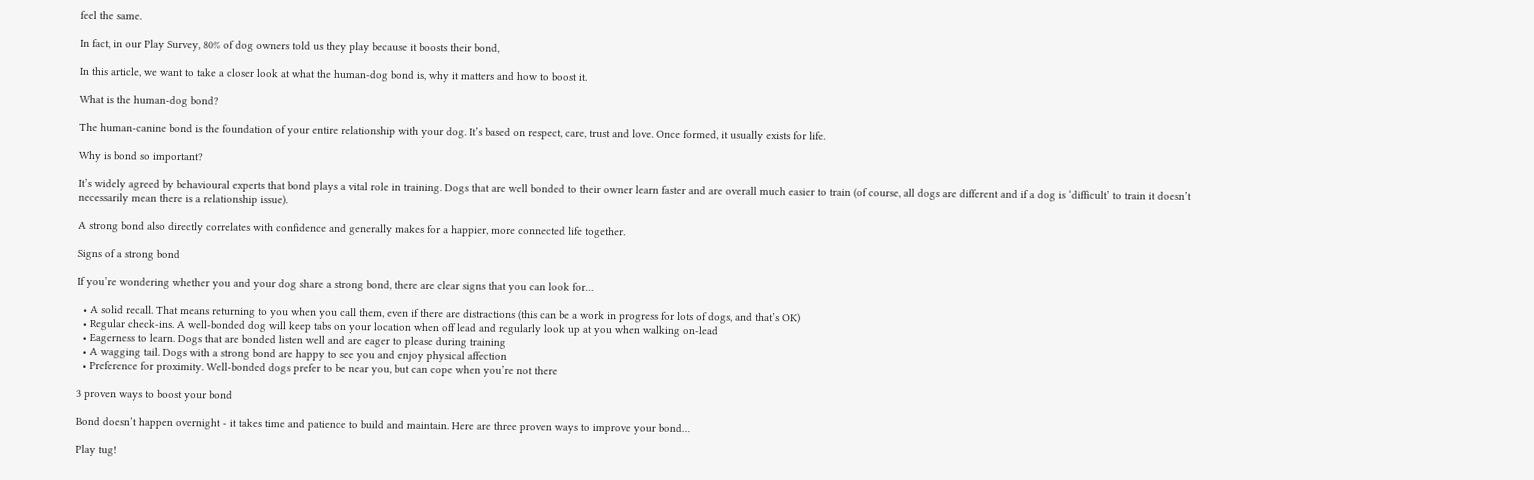feel the same.

In fact, in our Play Survey, 80% of dog owners told us they play because it boosts their bond,

In this article, we want to take a closer look at what the human-dog bond is, why it matters and how to boost it.

What is the human-dog bond?

The human-canine bond is the foundation of your entire relationship with your dog. It’s based on respect, care, trust and love. Once formed, it usually exists for life.

Why is bond so important?

It’s widely agreed by behavioural experts that bond plays a vital role in training. Dogs that are well bonded to their owner learn faster and are overall much easier to train (of course, all dogs are different and if a dog is ‘difficult’ to train it doesn’t necessarily mean there is a relationship issue).

A strong bond also directly correlates with confidence and generally makes for a happier, more connected life together.

Signs of a strong bond

If you’re wondering whether you and your dog share a strong bond, there are clear signs that you can look for…

  • A solid recall. That means returning to you when you call them, even if there are distractions (this can be a work in progress for lots of dogs, and that’s OK)
  • Regular check-ins. A well-bonded dog will keep tabs on your location when off lead and regularly look up at you when walking on-lead
  • Eagerness to learn. Dogs that are bonded listen well and are eager to please during training
  • A wagging tail. Dogs with a strong bond are happy to see you and enjoy physical affection
  • Preference for proximity. Well-bonded dogs prefer to be near you, but can cope when you’re not there

3 proven ways to boost your bond

Bond doesn’t happen overnight - it takes time and patience to build and maintain. Here are three proven ways to improve your bond…

Play tug!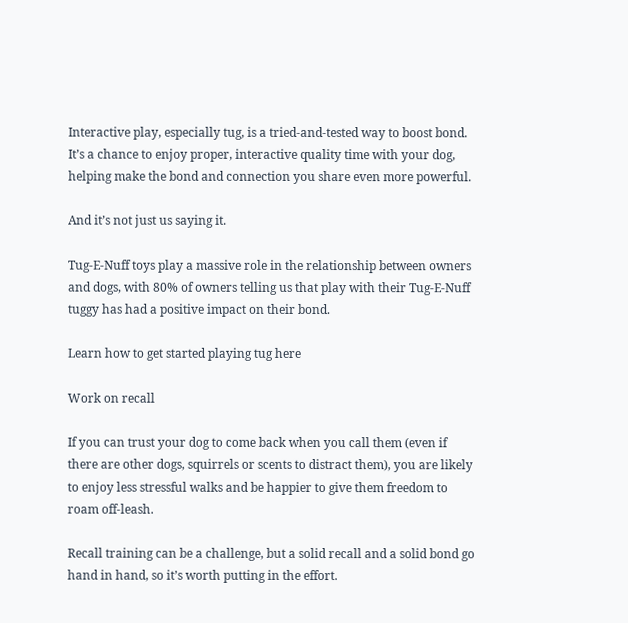Interactive play, especially tug, is a tried-and-tested way to boost bond. It’s a chance to enjoy proper, interactive quality time with your dog, helping make the bond and connection you share even more powerful.

And it’s not just us saying it.

Tug-E-Nuff toys play a massive role in the relationship between owners and dogs, with 80% of owners telling us that play with their Tug-E-Nuff tuggy has had a positive impact on their bond.

Learn how to get started playing tug here

Work on recall

If you can trust your dog to come back when you call them (even if there are other dogs, squirrels or scents to distract them), you are likely to enjoy less stressful walks and be happier to give them freedom to roam off-leash.

Recall training can be a challenge, but a solid recall and a solid bond go hand in hand, so it’s worth putting in the effort.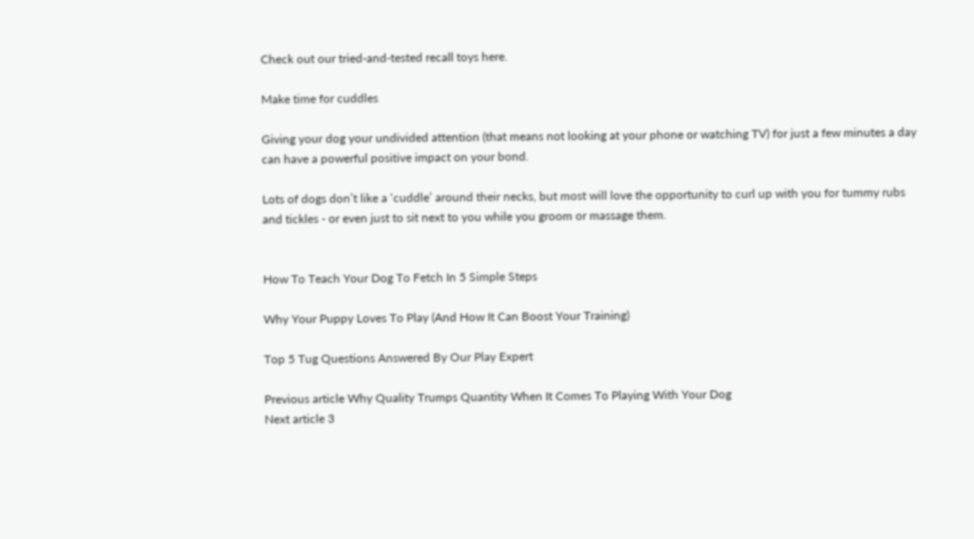Check out our tried-and-tested recall toys here.

Make time for cuddles

Giving your dog your undivided attention (that means not looking at your phone or watching TV) for just a few minutes a day can have a powerful positive impact on your bond.

Lots of dogs don’t like a ‘cuddle’ around their necks, but most will love the opportunity to curl up with you for tummy rubs and tickles - or even just to sit next to you while you groom or massage them.


How To Teach Your Dog To Fetch In 5 Simple Steps

Why Your Puppy Loves To Play (And How It Can Boost Your Training)

Top 5 Tug Questions Answered By Our Play Expert

Previous article Why Quality Trumps Quantity When It Comes To Playing With Your Dog
Next article 3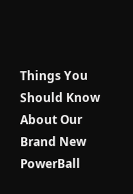Things You Should Know About Our Brand New PowerBall